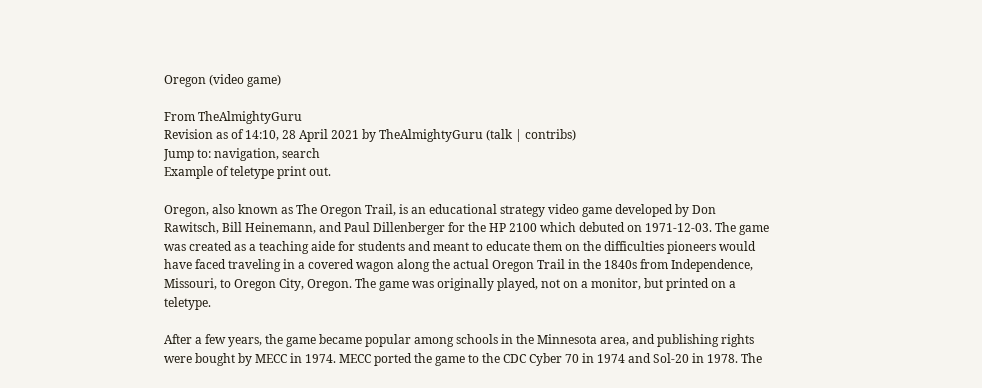Oregon (video game)

From TheAlmightyGuru
Revision as of 14:10, 28 April 2021 by TheAlmightyGuru (talk | contribs)
Jump to: navigation, search
Example of teletype print out.

Oregon, also known as The Oregon Trail, is an educational strategy video game developed by Don Rawitsch, Bill Heinemann, and Paul Dillenberger for the HP 2100 which debuted on 1971-12-03. The game was created as a teaching aide for students and meant to educate them on the difficulties pioneers would have faced traveling in a covered wagon along the actual Oregon Trail in the 1840s from Independence, Missouri, to Oregon City, Oregon. The game was originally played, not on a monitor, but printed on a teletype.

After a few years, the game became popular among schools in the Minnesota area, and publishing rights were bought by MECC in 1974. MECC ported the game to the CDC Cyber 70 in 1974 and Sol-20 in 1978. The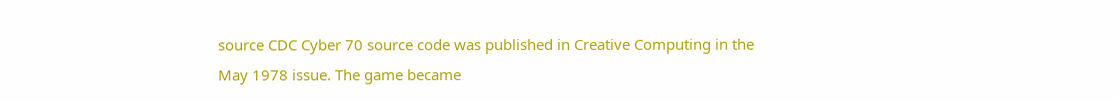source CDC Cyber 70 source code was published in Creative Computing in the May 1978 issue. The game became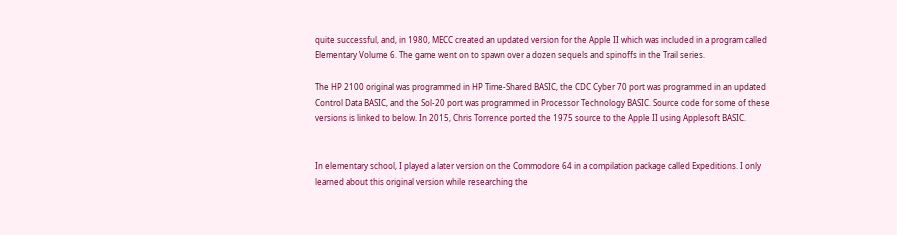quite successful, and, in 1980, MECC created an updated version for the Apple II which was included in a program called Elementary Volume 6. The game went on to spawn over a dozen sequels and spinoffs in the Trail series.

The HP 2100 original was programmed in HP Time-Shared BASIC, the CDC Cyber 70 port was programmed in an updated Control Data BASIC, and the Sol-20 port was programmed in Processor Technology BASIC. Source code for some of these versions is linked to below. In 2015, Chris Torrence ported the 1975 source to the Apple II using Applesoft BASIC.


In elementary school, I played a later version on the Commodore 64 in a compilation package called Expeditions. I only learned about this original version while researching the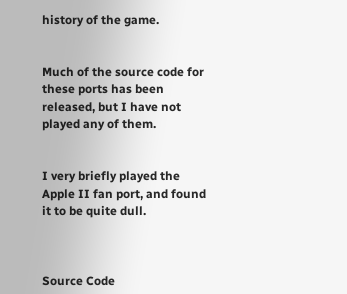history of the game.


Much of the source code for these ports has been released, but I have not played any of them.


I very briefly played the Apple II fan port, and found it to be quite dull.



Source Code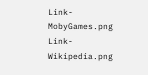Link-MobyGames.png  Link-Wikipedia.png